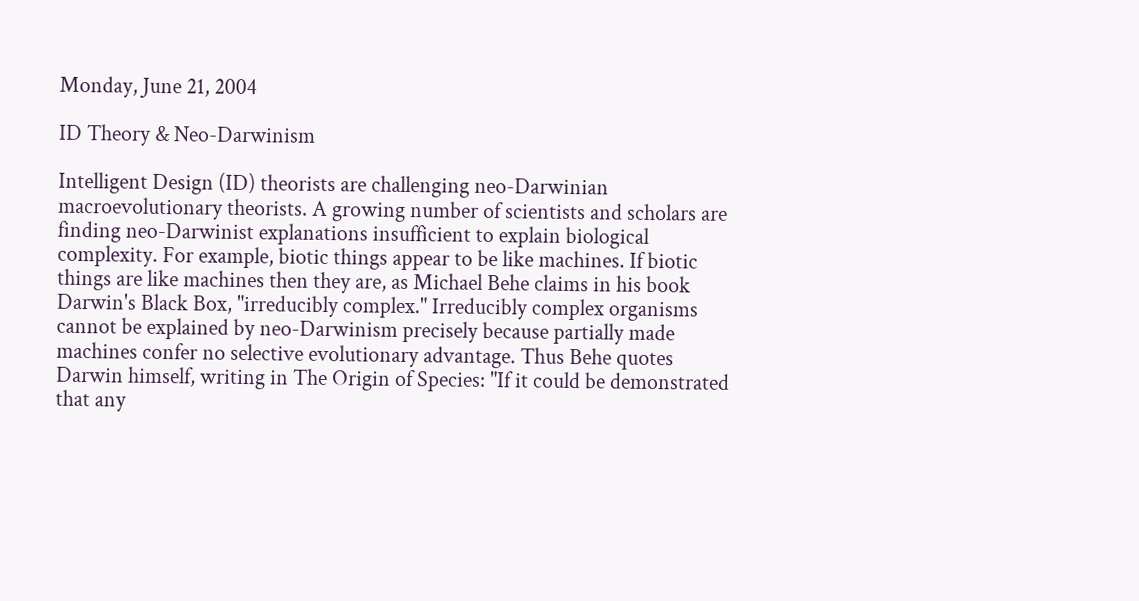Monday, June 21, 2004

ID Theory & Neo-Darwinism

Intelligent Design (ID) theorists are challenging neo-Darwinian macroevolutionary theorists. A growing number of scientists and scholars are finding neo-Darwinist explanations insufficient to explain biological complexity. For example, biotic things appear to be like machines. If biotic things are like machines then they are, as Michael Behe claims in his book Darwin's Black Box, "irreducibly complex." Irreducibly complex organisms cannot be explained by neo-Darwinism precisely because partially made machines confer no selective evolutionary advantage. Thus Behe quotes Darwin himself, writing in The Origin of Species: "If it could be demonstrated that any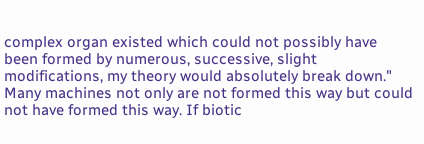complex organ existed which could not possibly have been formed by numerous, successive, slight modifications, my theory would absolutely break down." Many machines not only are not formed this way but could not have formed this way. If biotic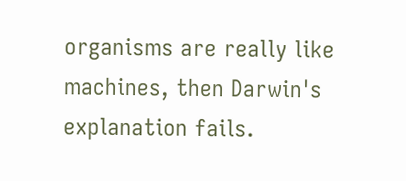organisms are really like machines, then Darwin's explanation fails.